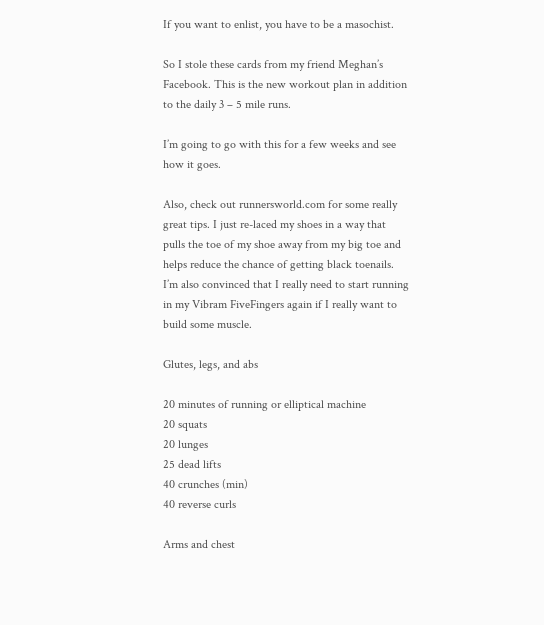If you want to enlist, you have to be a masochist.

So I stole these cards from my friend Meghan’s Facebook. This is the new workout plan in addition to the daily 3 – 5 mile runs.

I’m going to go with this for a few weeks and see how it goes.

Also, check out runnersworld.com for some really great tips. I just re-laced my shoes in a way that pulls the toe of my shoe away from my big toe and helps reduce the chance of getting black toenails. I’m also convinced that I really need to start running in my Vibram FiveFingers again if I really want to build some muscle.

Glutes, legs, and abs

20 minutes of running or elliptical machine
20 squats
20 lunges
25 dead lifts
40 crunches (min)
40 reverse curls

Arms and chest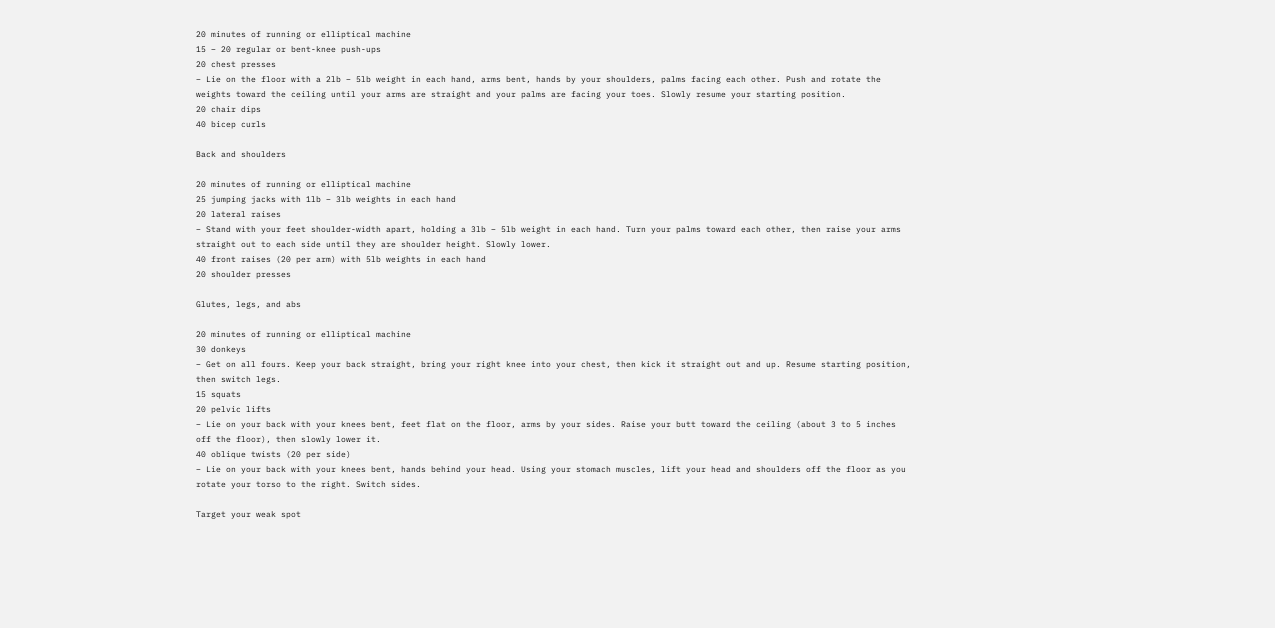20 minutes of running or elliptical machine
15 – 20 regular or bent-knee push-ups
20 chest presses
– Lie on the floor with a 2lb – 5lb weight in each hand, arms bent, hands by your shoulders, palms facing each other. Push and rotate the weights toward the ceiling until your arms are straight and your palms are facing your toes. Slowly resume your starting position.
20 chair dips
40 bicep curls

Back and shoulders

20 minutes of running or elliptical machine
25 jumping jacks with 1lb – 3lb weights in each hand
20 lateral raises
– Stand with your feet shoulder-width apart, holding a 3lb – 5lb weight in each hand. Turn your palms toward each other, then raise your arms straight out to each side until they are shoulder height. Slowly lower.
40 front raises (20 per arm) with 5lb weights in each hand
20 shoulder presses

Glutes, legs, and abs

20 minutes of running or elliptical machine
30 donkeys
– Get on all fours. Keep your back straight, bring your right knee into your chest, then kick it straight out and up. Resume starting position, then switch legs.
15 squats
20 pelvic lifts
– Lie on your back with your knees bent, feet flat on the floor, arms by your sides. Raise your butt toward the ceiling (about 3 to 5 inches off the floor), then slowly lower it.
40 oblique twists (20 per side)
– Lie on your back with your knees bent, hands behind your head. Using your stomach muscles, lift your head and shoulders off the floor as you rotate your torso to the right. Switch sides.

Target your weak spot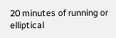20 minutes of running or elliptical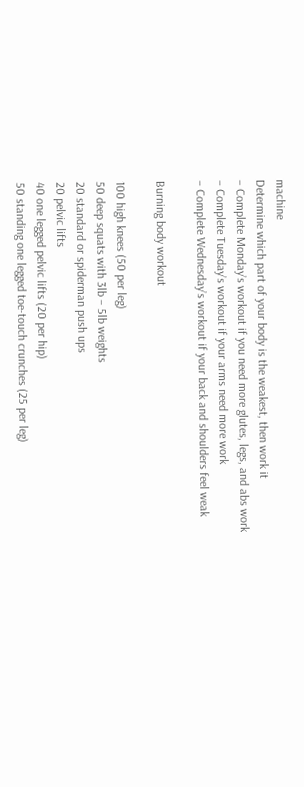machine
Determine which part of your body is the weakest, then work it
– Complete Monday’s workout if you need more glutes, legs, and abs work
– Complete Tuesday’s workout if your arms need more work
– Complete Wednesday’s workout if your back and shoulders feel weak

Burning body workout

100 high knees (50 per leg)
50 deep squats with 3lb – 5lb weights
20 standard or spiderman push ups
20 pelvic lifts
40 one legged pelvic lifts (20 per hip)
50 standing one legged toe-touch crunches (25 per leg)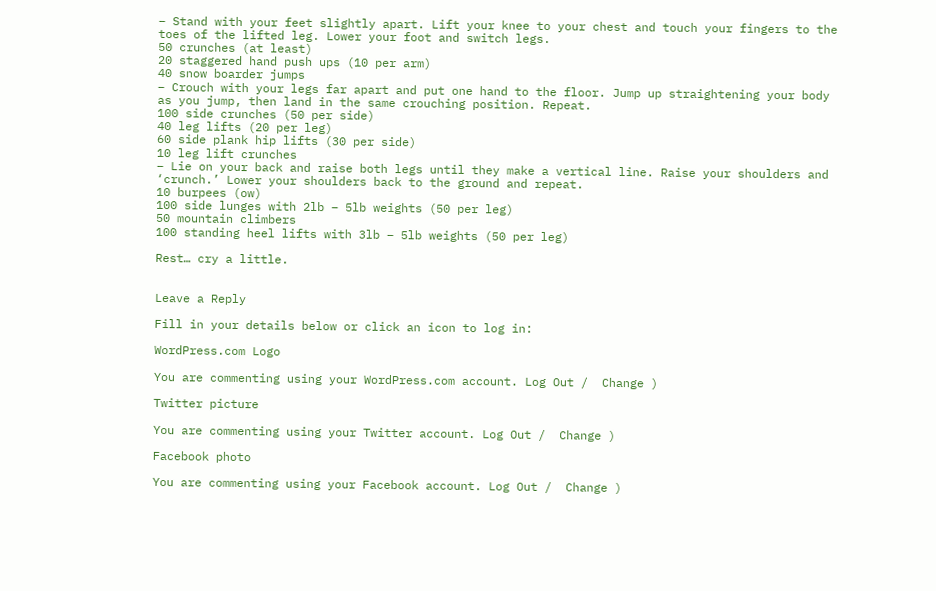– Stand with your feet slightly apart. Lift your knee to your chest and touch your fingers to the toes of the lifted leg. Lower your foot and switch legs.
50 crunches (at least)
20 staggered hand push ups (10 per arm)
40 snow boarder jumps
– Crouch with your legs far apart and put one hand to the floor. Jump up straightening your body as you jump, then land in the same crouching position. Repeat.
100 side crunches (50 per side)
40 leg lifts (20 per leg)
60 side plank hip lifts (30 per side)
10 leg lift crunches
– Lie on your back and raise both legs until they make a vertical line. Raise your shoulders and ‘crunch.’ Lower your shoulders back to the ground and repeat.
10 burpees (ow)
100 side lunges with 2lb – 5lb weights (50 per leg)
50 mountain climbers
100 standing heel lifts with 3lb – 5lb weights (50 per leg)

Rest… cry a little.


Leave a Reply

Fill in your details below or click an icon to log in:

WordPress.com Logo

You are commenting using your WordPress.com account. Log Out /  Change )

Twitter picture

You are commenting using your Twitter account. Log Out /  Change )

Facebook photo

You are commenting using your Facebook account. Log Out /  Change )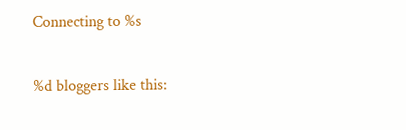Connecting to %s

%d bloggers like this: